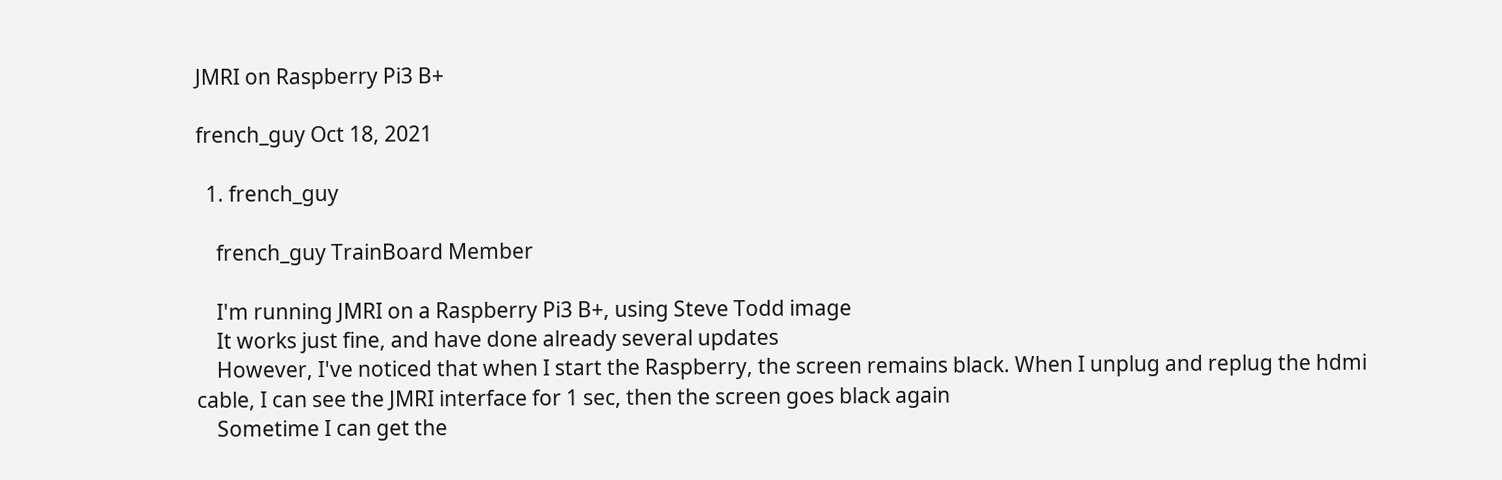JMRI on Raspberry Pi3 B+

french_guy Oct 18, 2021

  1. french_guy

    french_guy TrainBoard Member

    I'm running JMRI on a Raspberry Pi3 B+, using Steve Todd image
    It works just fine, and have done already several updates
    However, I've noticed that when I start the Raspberry, the screen remains black. When I unplug and replug the hdmi cable, I can see the JMRI interface for 1 sec, then the screen goes black again
    Sometime I can get the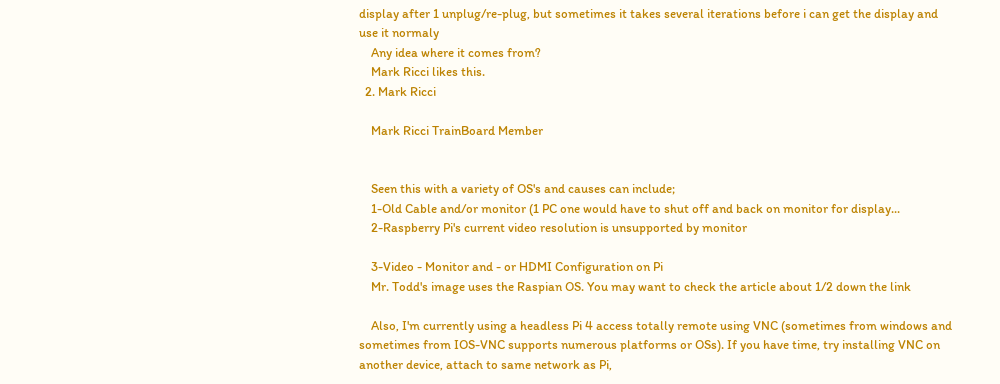display after 1 unplug/re-plug, but sometimes it takes several iterations before i can get the display and use it normaly
    Any idea where it comes from?
    Mark Ricci likes this.
  2. Mark Ricci

    Mark Ricci TrainBoard Member


    Seen this with a variety of OS's and causes can include;
    1-Old Cable and/or monitor (1 PC one would have to shut off and back on monitor for display...
    2-Raspberry Pi's current video resolution is unsupported by monitor

    3-Video - Monitor and - or HDMI Configuration on Pi
    Mr. Todd's image uses the Raspian OS. You may want to check the article about 1/2 down the link

    Also, I'm currently using a headless Pi 4 access totally remote using VNC (sometimes from windows and sometimes from IOS-VNC supports numerous platforms or OSs). If you have time, try installing VNC on another device, attach to same network as Pi,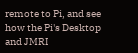remote to Pi, and see how the Pi's Desktop and JMRI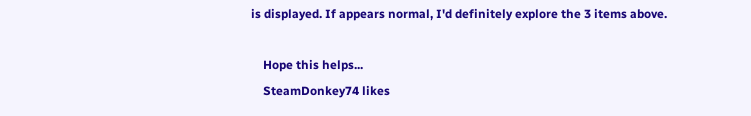is displayed. If appears normal, I'd definitely explore the 3 items above.

    Hope this helps...
    SteamDonkey74 likes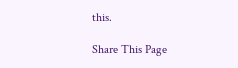this.

Share This Page